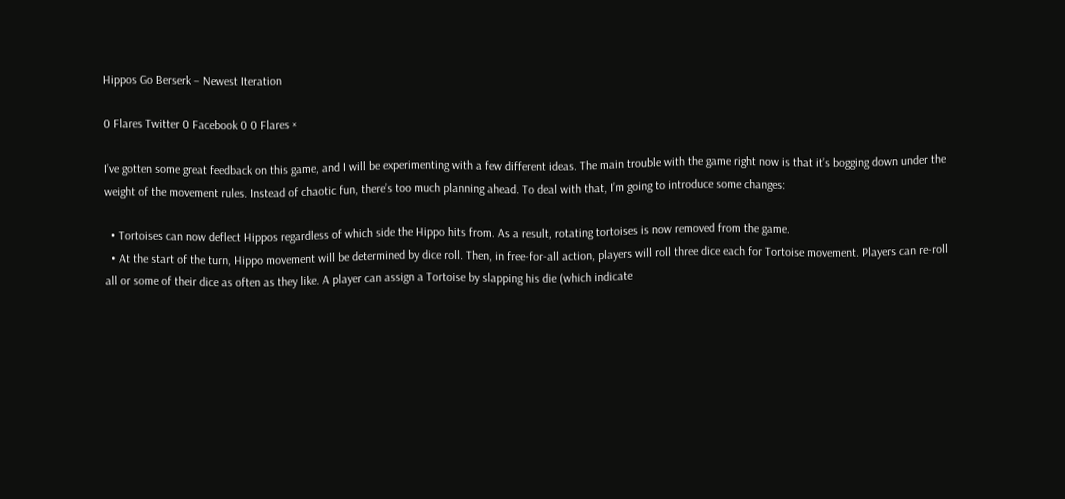Hippos Go Berserk – Newest Iteration

0 Flares Twitter 0 Facebook 0 0 Flares ×

I’ve gotten some great feedback on this game, and I will be experimenting with a few different ideas. The main trouble with the game right now is that it’s bogging down under the weight of the movement rules. Instead of chaotic fun, there’s too much planning ahead. To deal with that, I’m going to introduce some changes:

  • Tortoises can now deflect Hippos regardless of which side the Hippo hits from. As a result, rotating tortoises is now removed from the game.
  • At the start of the turn, Hippo movement will be determined by dice roll. Then, in free-for-all action, players will roll three dice each for Tortoise movement. Players can re-roll all or some of their dice as often as they like. A player can assign a Tortoise by slapping his die (which indicate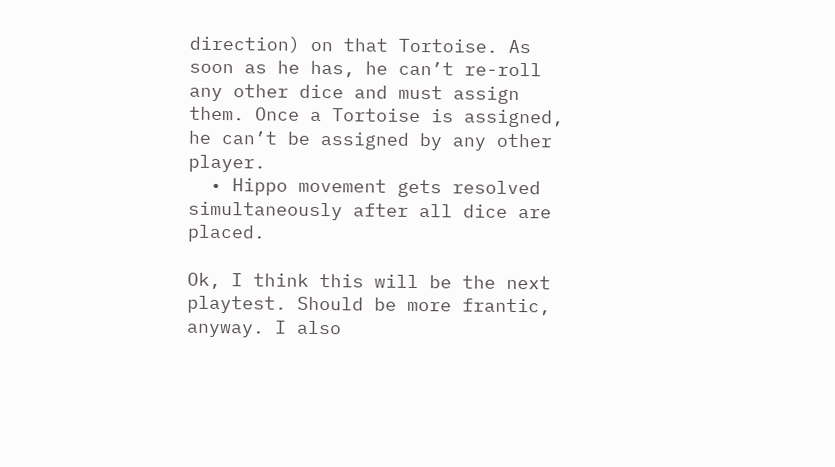direction) on that Tortoise. As soon as he has, he can’t re-roll any other dice and must assign them. Once a Tortoise is assigned, he can’t be assigned by any other player.
  • Hippo movement gets resolved simultaneously after all dice are placed.

Ok, I think this will be the next playtest. Should be more frantic, anyway. I also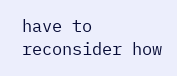have to reconsider how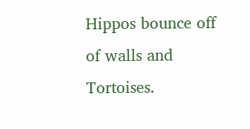Hippos bounce off of walls and Tortoises.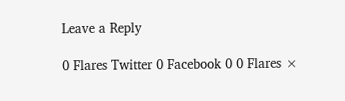Leave a Reply

0 Flares Twitter 0 Facebook 0 0 Flares ×